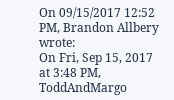On 09/15/2017 12:52 PM, Brandon Allbery wrote:
On Fri, Sep 15, 2017 at 3:48 PM, ToddAndMargo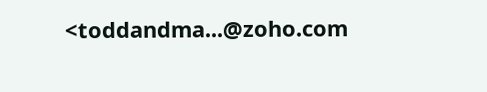<toddandma...@zoho.com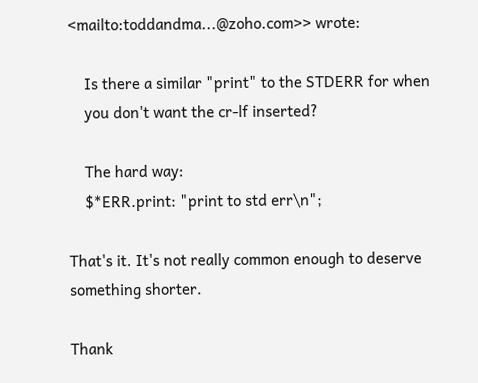<mailto:toddandma...@zoho.com>> wrote:

    Is there a similar "print" to the STDERR for when
    you don't want the cr-lf inserted?

    The hard way:
    $*ERR.print: "print to std err\n";

That's it. It's not really common enough to deserve something shorter.

Thank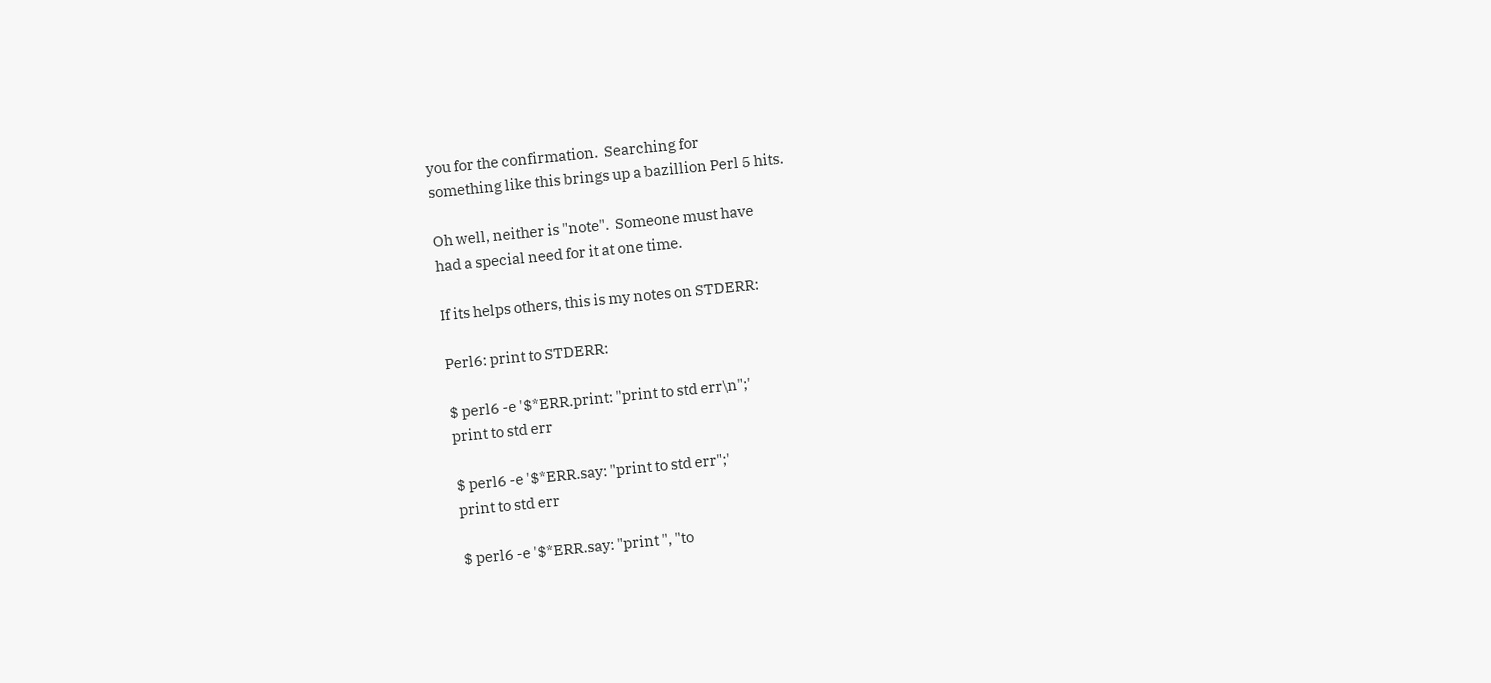you for the confirmation.  Searching for
something like this brings up a bazillion Perl 5 hits.

Oh well, neither is "note".  Someone must have
had a special need for it at one time.

If its helps others, this is my notes on STDERR:

Perl6: print to STDERR:

$ perl6 -e '$*ERR.print: "print to std err\n";'
print to std err

$ perl6 -e '$*ERR.say: "print to std err";'
print to std err

$ perl6 -e '$*ERR.say: "print ", "to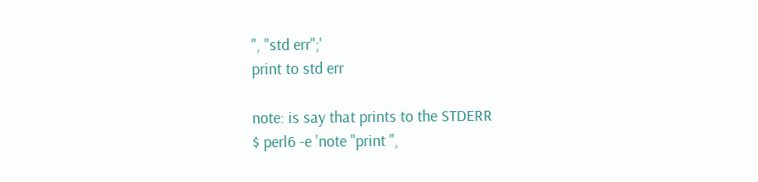", "std err";'
print to std err

note: is say that prints to the STDERR
$ perl6 -e 'note "print ",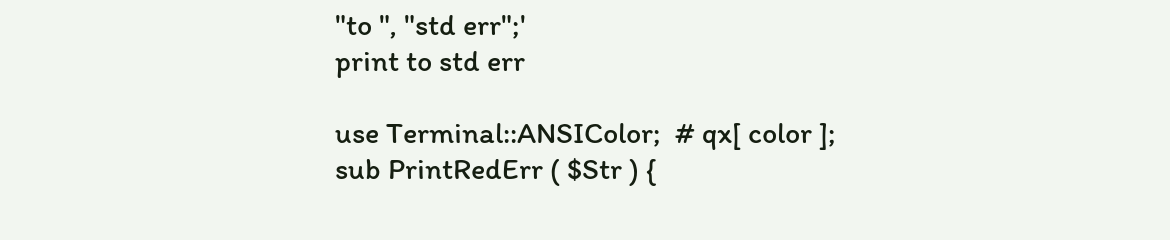"to ", "std err";'
print to std err

use Terminal::ANSIColor;  # qx[ color ];
sub PrintRedErr ( $Str ) {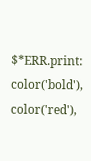$*ERR.print: color('bold'), color('red'),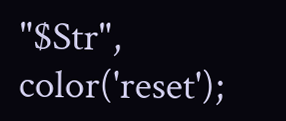"$Str", color('reset');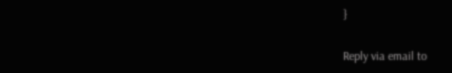}

Reply via email to